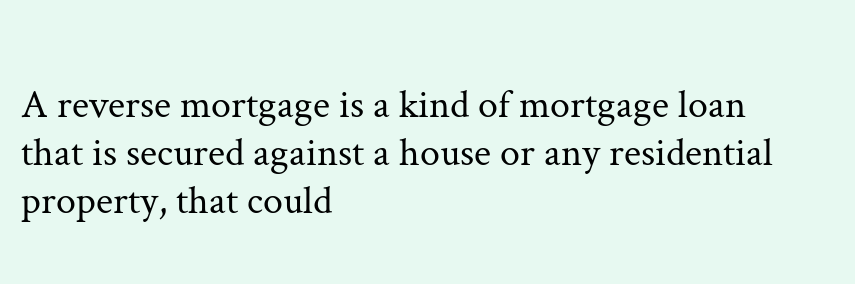A reverse mortgage is a kind of mortgage loan that is secured against a house or any residential property, that could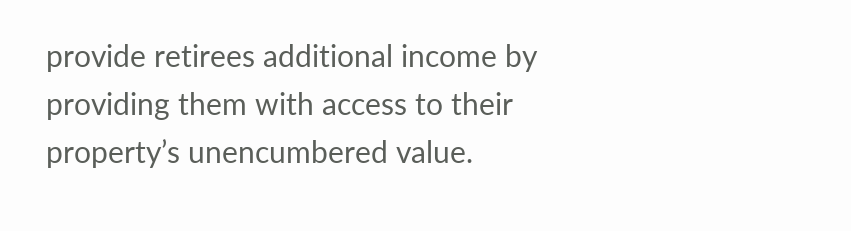provide retirees additional income by providing them with access to their property’s unencumbered value.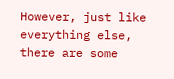However, just like everything else, there are some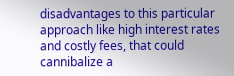disadvantages to this particular approach like high interest rates and costly fees, that could cannibalize a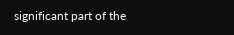significant part of the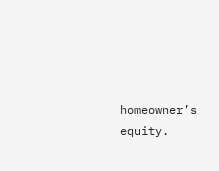homeowner’s equity.